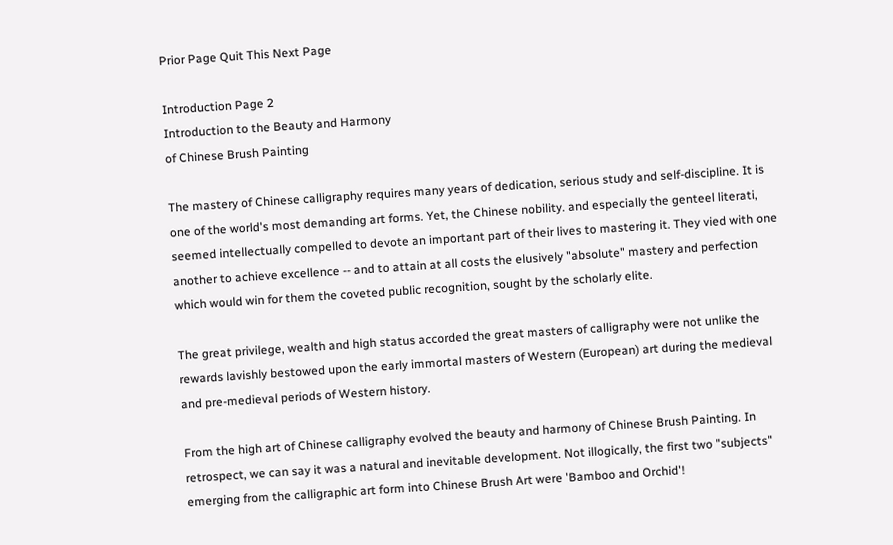Prior Page Quit This Next Page

Introduction Page 2
Introduction to the Beauty and Harmony
of Chinese Brush Painting

The mastery of Chinese calligraphy requires many years of dedication, serious study and self-discipline. It is one of the world's most demanding art forms. Yet, the Chinese nobility. and especially the genteel literati, seemed intellectually compelled to devote an important part of their lives to mastering it. They vied with one another to achieve excellence -- and to attain at all costs the elusively "absolute" mastery and perfection which would win for them the coveted public recognition, sought by the scholarly elite.

The great privilege, wealth and high status accorded the great masters of calligraphy were not unlike the rewards lavishly bestowed upon the early immortal masters of Western (European) art during the medieval and pre-medieval periods of Western history.

From the high art of Chinese calligraphy evolved the beauty and harmony of Chinese Brush Painting. In retrospect, we can say it was a natural and inevitable development. Not illogically, the first two "subjects" emerging from the calligraphic art form into Chinese Brush Art were 'Bamboo and Orchid'!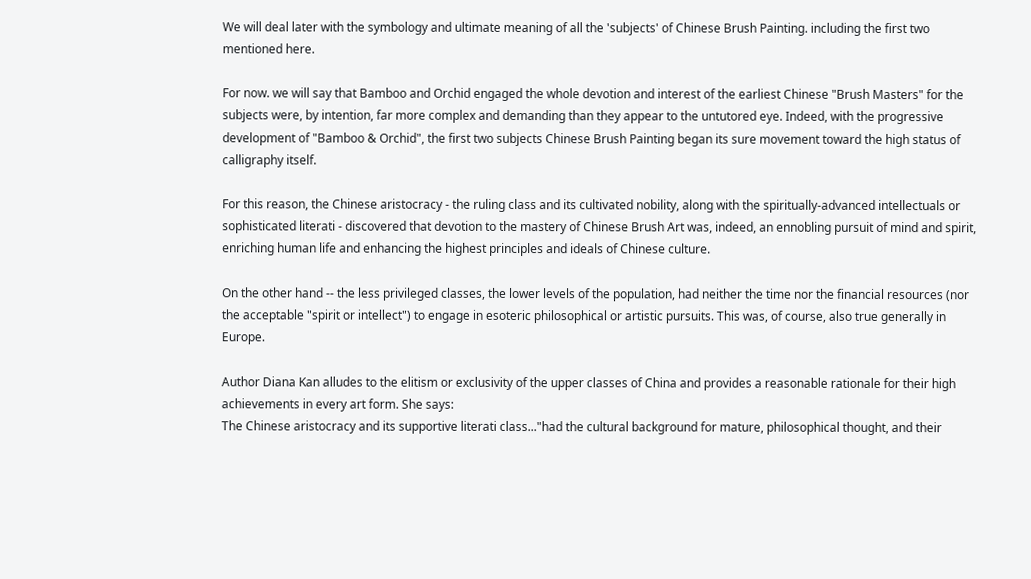We will deal later with the symbology and ultimate meaning of all the 'subjects' of Chinese Brush Painting. including the first two mentioned here.

For now. we will say that Bamboo and Orchid engaged the whole devotion and interest of the earliest Chinese "Brush Masters" for the subjects were, by intention, far more complex and demanding than they appear to the untutored eye. Indeed, with the progressive development of "Bamboo & Orchid", the first two subjects Chinese Brush Painting began its sure movement toward the high status of calligraphy itself.

For this reason, the Chinese aristocracy - the ruling class and its cultivated nobility, along with the spiritually-advanced intellectuals or sophisticated literati - discovered that devotion to the mastery of Chinese Brush Art was, indeed, an ennobling pursuit of mind and spirit, enriching human life and enhancing the highest principles and ideals of Chinese culture.

On the other hand -- the less privileged classes, the lower levels of the population, had neither the time nor the financial resources (nor the acceptable "spirit or intellect") to engage in esoteric philosophical or artistic pursuits. This was, of course, also true generally in Europe.

Author Diana Kan alludes to the elitism or exclusivity of the upper classes of China and provides a reasonable rationale for their high achievements in every art form. She says:
The Chinese aristocracy and its supportive literati class..."had the cultural background for mature, philosophical thought, and their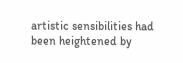artistic sensibilities had been heightened by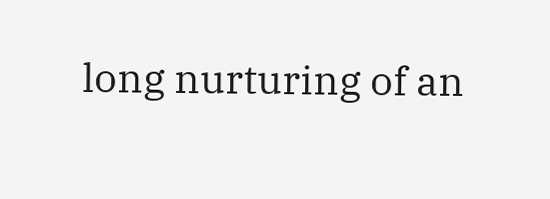long nurturing of an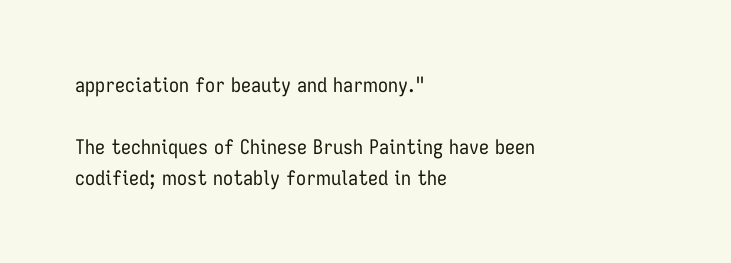appreciation for beauty and harmony."

The techniques of Chinese Brush Painting have been codified; most notably formulated in the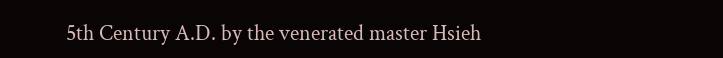5th Century A.D. by the venerated master Hsieh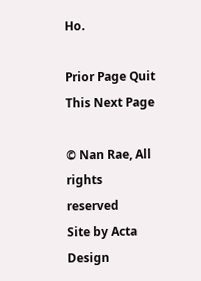Ho.

Prior Page Quit This Next Page

© Nan Rae, All rights reserved       Site by Acta Design